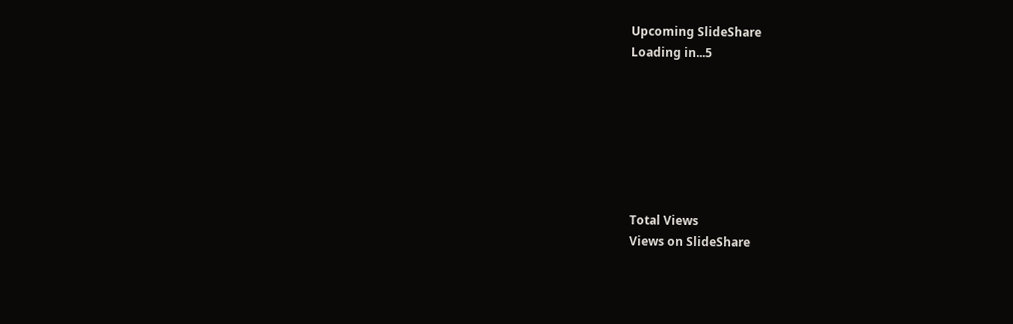Upcoming SlideShare
Loading in...5







Total Views
Views on SlideShare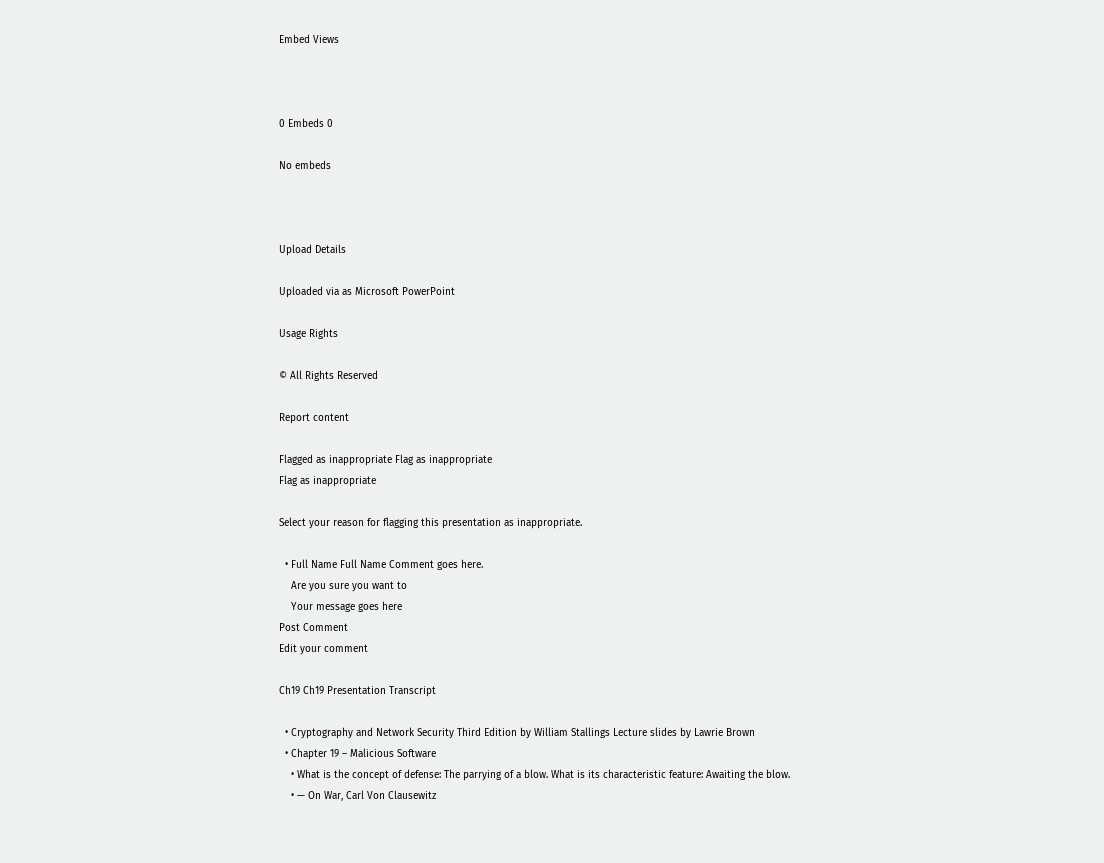Embed Views



0 Embeds 0

No embeds



Upload Details

Uploaded via as Microsoft PowerPoint

Usage Rights

© All Rights Reserved

Report content

Flagged as inappropriate Flag as inappropriate
Flag as inappropriate

Select your reason for flagging this presentation as inappropriate.

  • Full Name Full Name Comment goes here.
    Are you sure you want to
    Your message goes here
Post Comment
Edit your comment

Ch19 Ch19 Presentation Transcript

  • Cryptography and Network Security Third Edition by William Stallings Lecture slides by Lawrie Brown
  • Chapter 19 – Malicious Software
    • What is the concept of defense: The parrying of a blow. What is its characteristic feature: Awaiting the blow.
    • — On War, Carl Von Clausewitz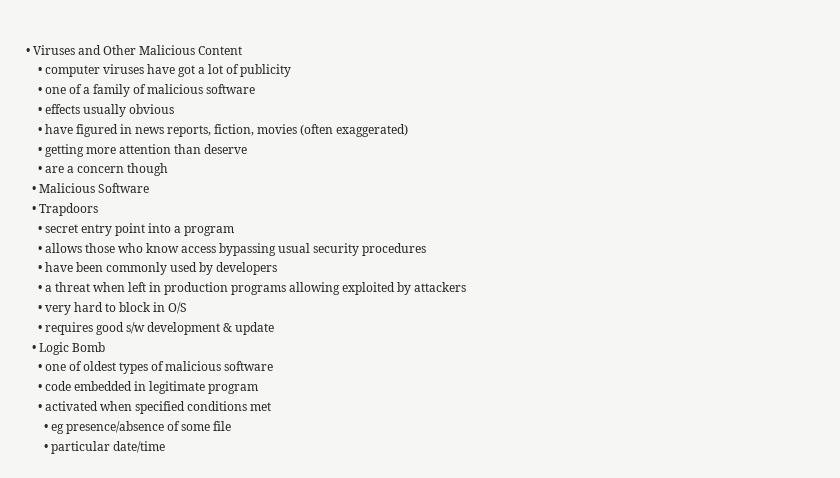• Viruses and Other Malicious Content
    • computer viruses have got a lot of publicity
    • one of a family of malicious software
    • effects usually obvious
    • have figured in news reports, fiction, movies (often exaggerated)
    • getting more attention than deserve
    • are a concern though
  • Malicious Software
  • Trapdoors
    • secret entry point into a program
    • allows those who know access bypassing usual security procedures
    • have been commonly used by developers
    • a threat when left in production programs allowing exploited by attackers
    • very hard to block in O/S
    • requires good s/w development & update
  • Logic Bomb
    • one of oldest types of malicious software
    • code embedded in legitimate program
    • activated when specified conditions met
      • eg presence/absence of some file
      • particular date/time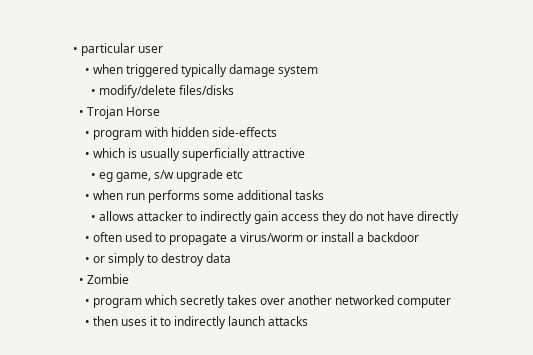• particular user
    • when triggered typically damage system
      • modify/delete files/disks
  • Trojan Horse
    • program with hidden side-effects
    • which is usually superficially attractive
      • eg game, s/w upgrade etc
    • when run performs some additional tasks
      • allows attacker to indirectly gain access they do not have directly
    • often used to propagate a virus/worm or install a backdoor
    • or simply to destroy data
  • Zombie
    • program which secretly takes over another networked computer
    • then uses it to indirectly launch attacks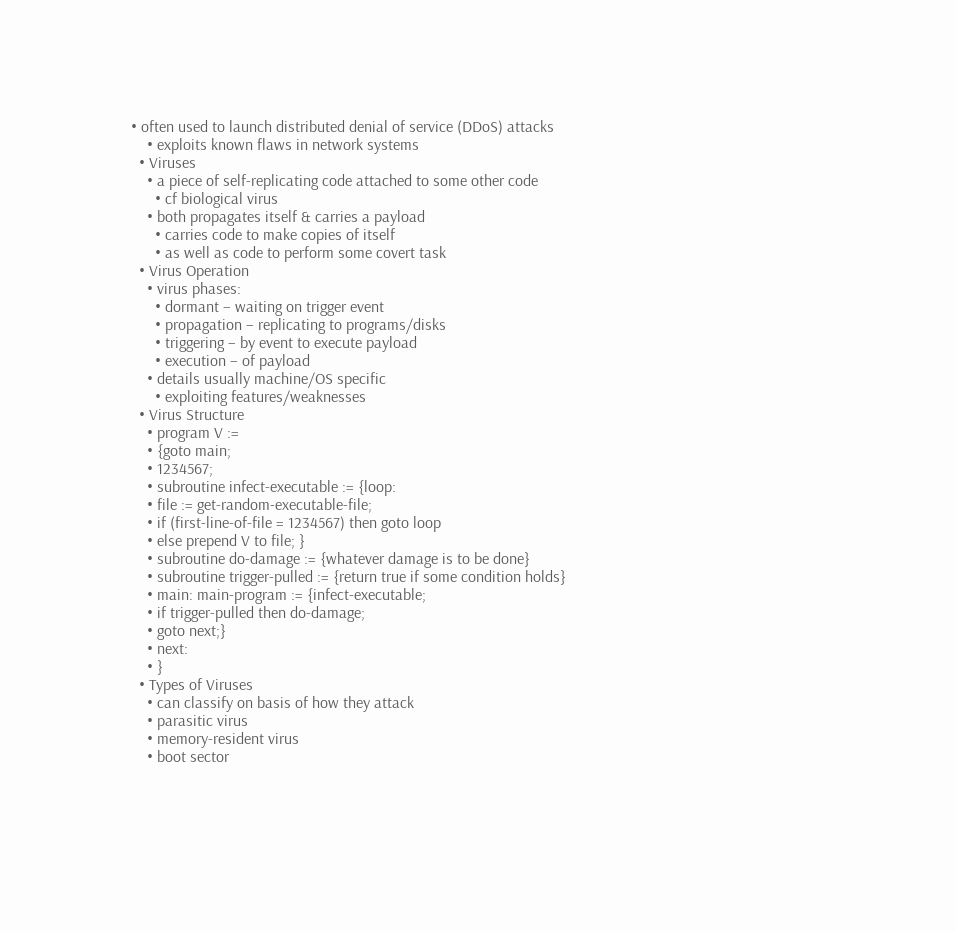• often used to launch distributed denial of service (DDoS) attacks
    • exploits known flaws in network systems
  • Viruses
    • a piece of self-replicating code attached to some other code
      • cf biological virus
    • both propagates itself & carries a payload
      • carries code to make copies of itself
      • as well as code to perform some covert task
  • Virus Operation
    • virus phases:
      • dormant – waiting on trigger event
      • propagation – replicating to programs/disks
      • triggering – by event to execute payload
      • execution – of payload
    • details usually machine/OS specific
      • exploiting features/weaknesses
  • Virus Structure
    • program V :=
    • {goto main;
    • 1234567;
    • subroutine infect-executable := {loop:
    • file := get-random-executable-file;
    • if (first-line-of-file = 1234567) then goto loop
    • else prepend V to file; }
    • subroutine do-damage := {whatever damage is to be done}
    • subroutine trigger-pulled := {return true if some condition holds}
    • main: main-program := {infect-executable;
    • if trigger-pulled then do-damage;
    • goto next;}
    • next:
    • }
  • Types of Viruses
    • can classify on basis of how they attack
    • parasitic virus
    • memory-resident virus
    • boot sector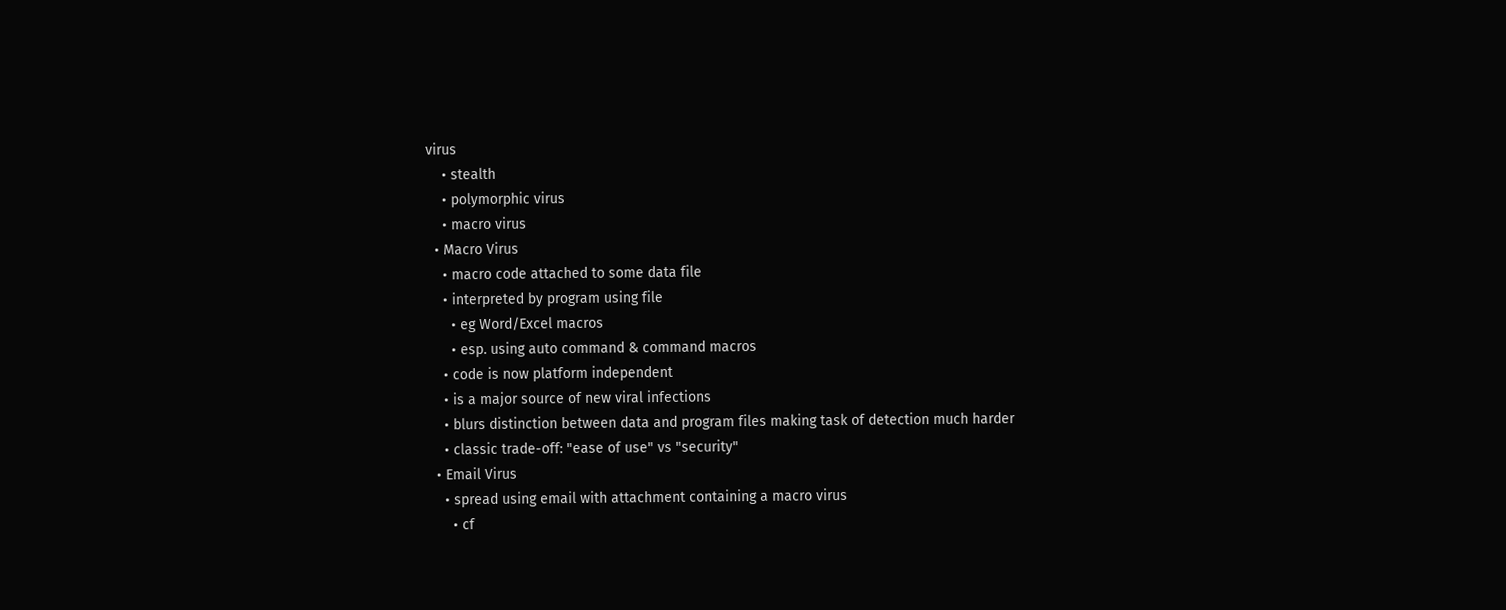virus
    • stealth
    • polymorphic virus
    • macro virus
  • Macro Virus
    • macro code attached to some data file
    • interpreted by program using file
      • eg Word/Excel macros
      • esp. using auto command & command macros
    • code is now platform independent
    • is a major source of new viral infections
    • blurs distinction between data and program files making task of detection much harder
    • classic trade-off: "ease of use" vs "security"
  • Email Virus
    • spread using email with attachment containing a macro virus
      • cf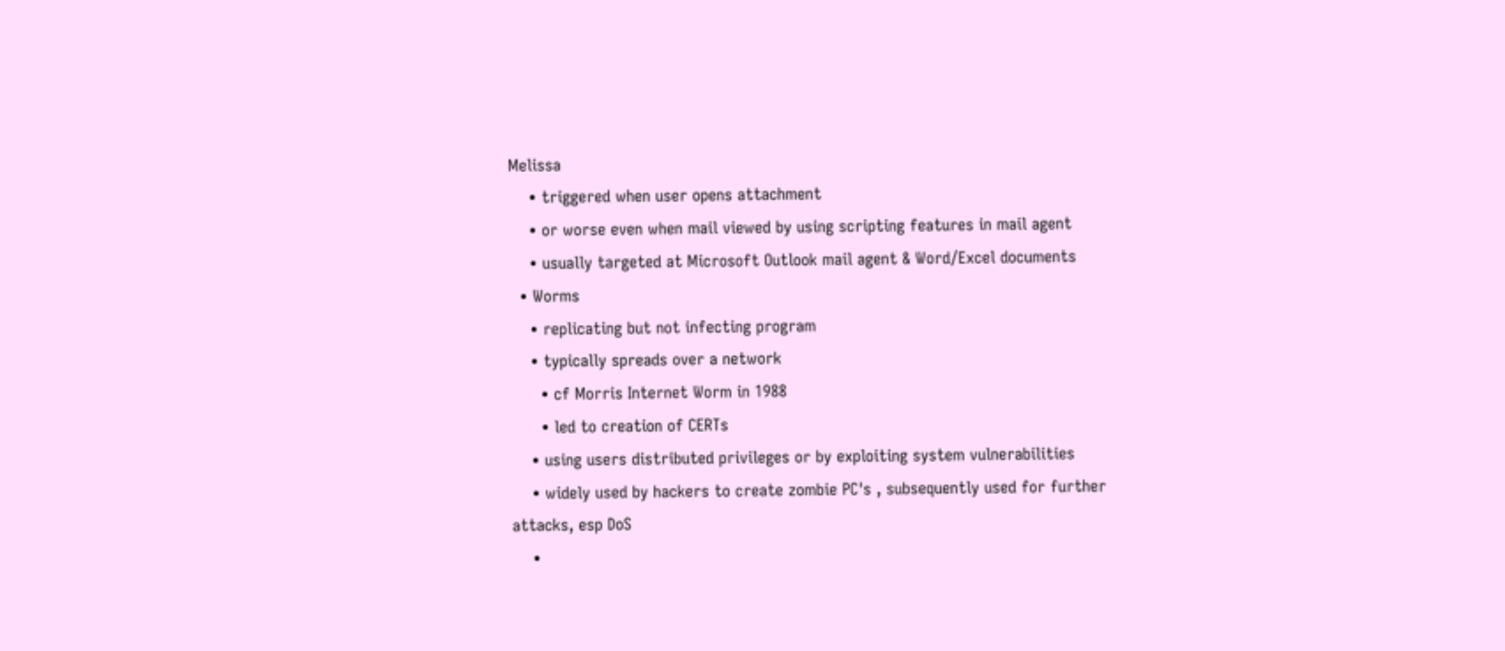Melissa
    • triggered when user opens attachment
    • or worse even when mail viewed by using scripting features in mail agent
    • usually targeted at Microsoft Outlook mail agent & Word/Excel documents
  • Worms
    • replicating but not infecting program
    • typically spreads over a network
      • cf Morris Internet Worm in 1988
      • led to creation of CERTs
    • using users distributed privileges or by exploiting system vulnerabilities
    • widely used by hackers to create zombie PC's , subsequently used for further attacks, esp DoS
    •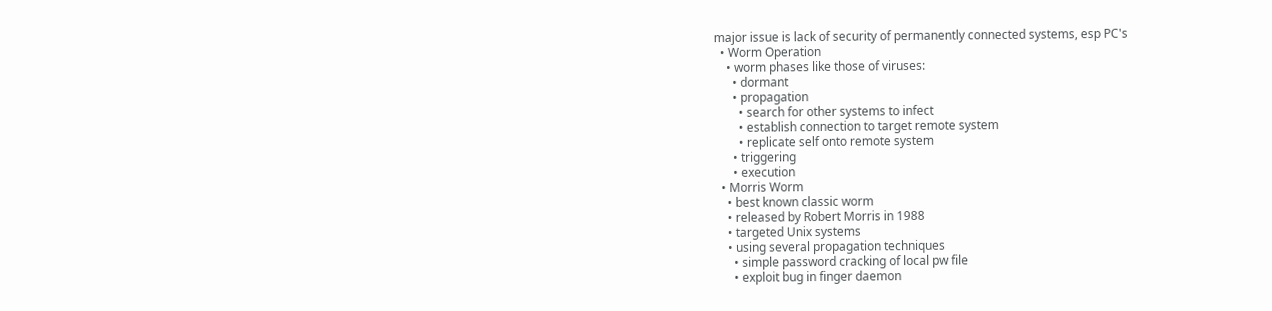major issue is lack of security of permanently connected systems, esp PC's
  • Worm Operation
    • worm phases like those of viruses:
      • dormant
      • propagation
        • search for other systems to infect
        • establish connection to target remote system
        • replicate self onto remote system
      • triggering
      • execution
  • Morris Worm
    • best known classic worm
    • released by Robert Morris in 1988
    • targeted Unix systems
    • using several propagation techniques
      • simple password cracking of local pw file
      • exploit bug in finger daemon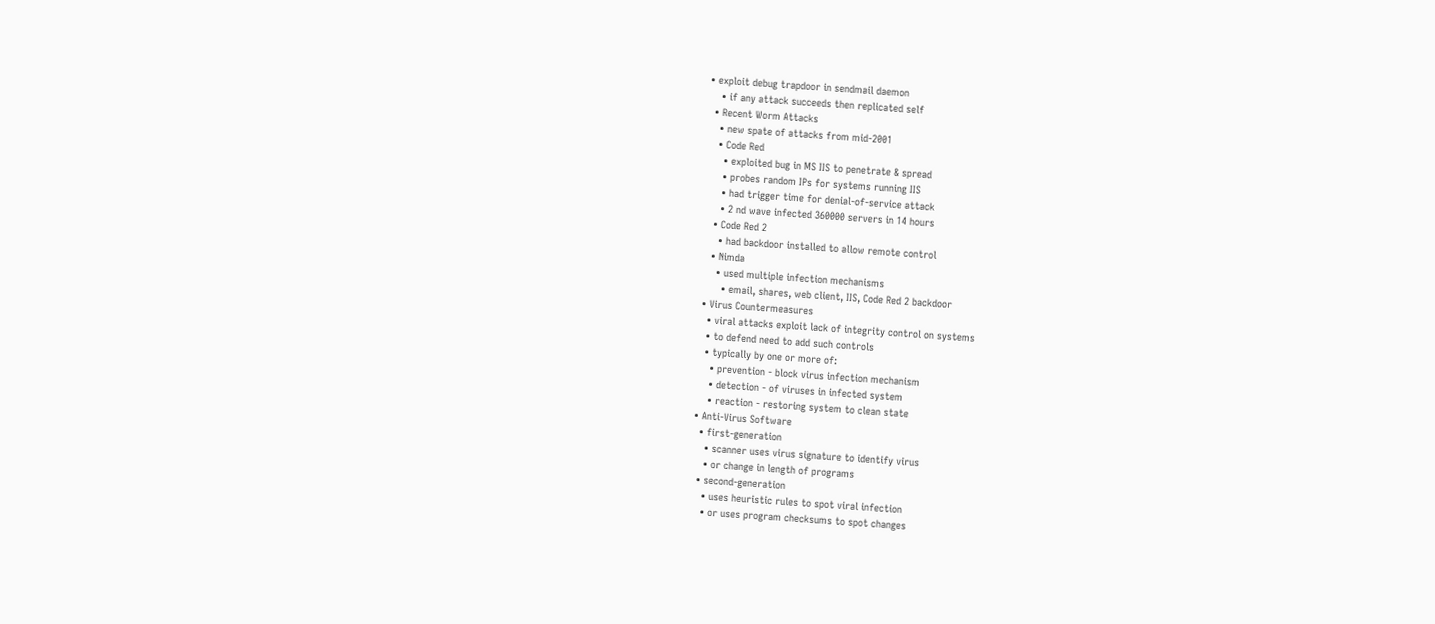• exploit debug trapdoor in sendmail daemon
    • if any attack succeeds then replicated self
  • Recent Worm Attacks
    • new spate of attacks from mid-2001
    • Code Red
      • exploited bug in MS IIS to penetrate & spread
      • probes random IPs for systems running IIS
      • had trigger time for denial-of-service attack
      • 2 nd wave infected 360000 servers in 14 hours
    • Code Red 2
      • had backdoor installed to allow remote control
    • Nimda
      • used multiple infection mechanisms
        • email, shares, web client, IIS, Code Red 2 backdoor
  • Virus Countermeasures
    • viral attacks exploit lack of integrity control on systems
    • to defend need to add such controls
    • typically by one or more of:
      • prevention - block virus infection mechanism
      • detection - of viruses in infected system
      • reaction - restoring system to clean state
  • Anti-Virus Software
    • first-generation
      • scanner uses virus signature to identify virus
      • or change in length of programs
    • second-generation
      • uses heuristic rules to spot viral infection
      • or uses program checksums to spot changes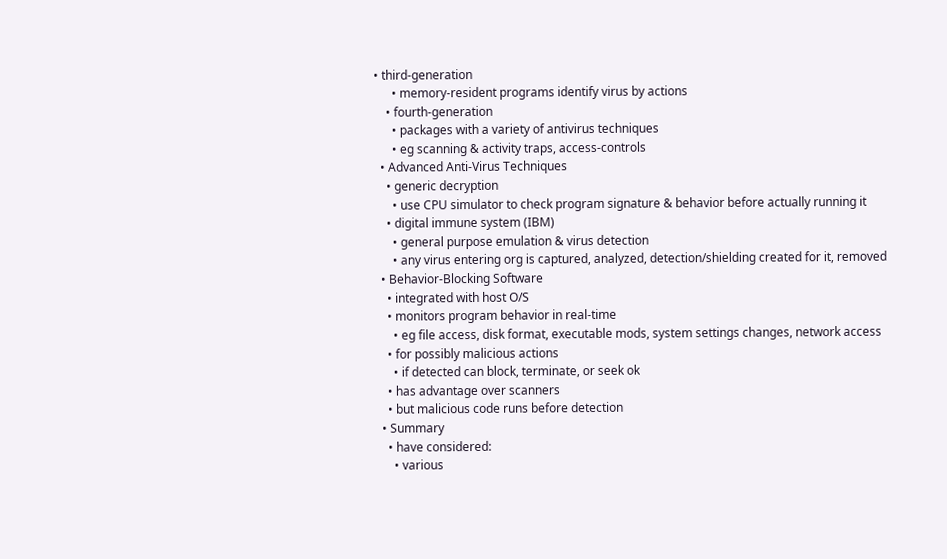• third-generation
      • memory-resident programs identify virus by actions
    • fourth-generation
      • packages with a variety of antivirus techniques
      • eg scanning & activity traps, access-controls
  • Advanced Anti-Virus Techniques
    • generic decryption
      • use CPU simulator to check program signature & behavior before actually running it
    • digital immune system (IBM)
      • general purpose emulation & virus detection
      • any virus entering org is captured, analyzed, detection/shielding created for it, removed
  • Behavior-Blocking Software
    • integrated with host O/S
    • monitors program behavior in real-time
      • eg file access, disk format, executable mods, system settings changes, network access
    • for possibly malicious actions
      • if detected can block, terminate, or seek ok
    • has advantage over scanners
    • but malicious code runs before detection
  • Summary
    • have considered:
      • various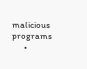malicious programs
      •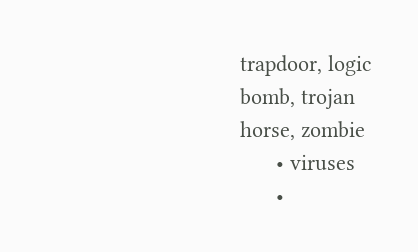trapdoor, logic bomb, trojan horse, zombie
      • viruses
      •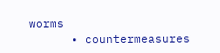worms
      • countermeasures